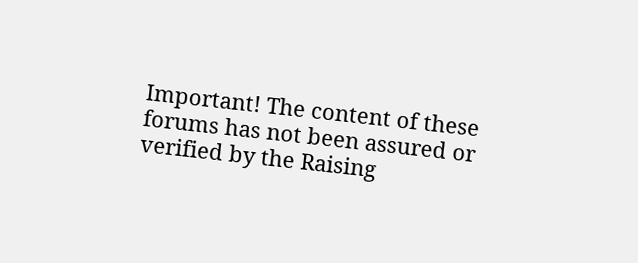Important! The content of these forums has not been assured or verified by the Raising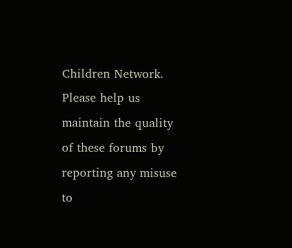Children Network. Please help us maintain the quality of these forums by reporting any misuse to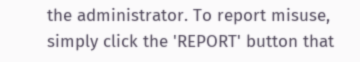the administrator. To report misuse, simply click the 'REPORT' button that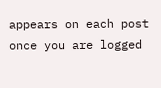appears on each post once you are logged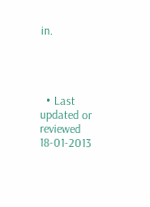in.




  • Last updated or reviewed 18-01-2013